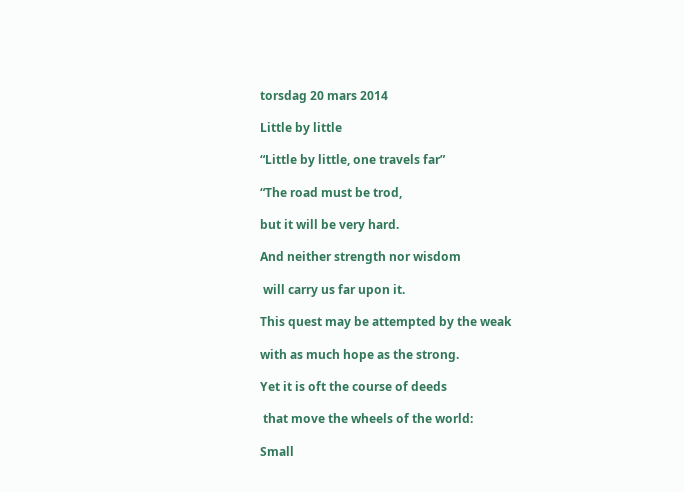torsdag 20 mars 2014

Little by little

“Little by little, one travels far”

“The road must be trod,

but it will be very hard.

And neither strength nor wisdom

 will carry us far upon it.

This quest may be attempted by the weak

with as much hope as the strong.

Yet it is oft the course of deeds

 that move the wheels of the world:

Small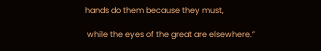hands do them because they must,

 while the eyes of the great are elsewhere.”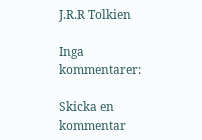J.R.R Tolkien

Inga kommentarer:

Skicka en kommentar